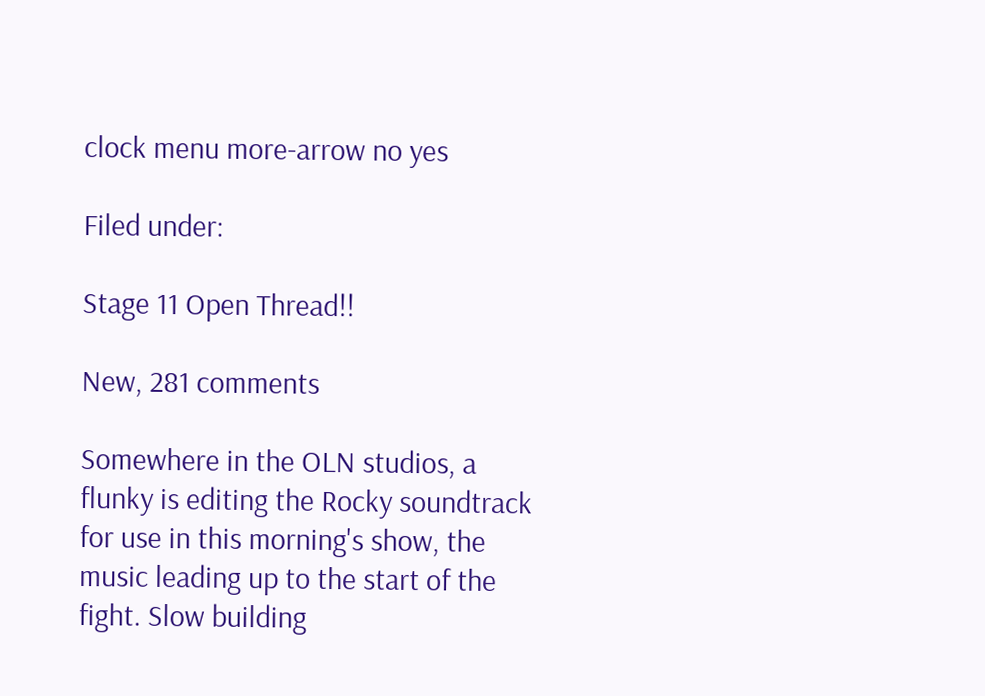clock menu more-arrow no yes

Filed under:

Stage 11 Open Thread!!

New, 281 comments

Somewhere in the OLN studios, a flunky is editing the Rocky soundtrack for use in this morning's show, the music leading up to the start of the fight. Slow building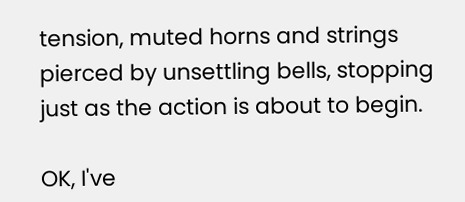tension, muted horns and strings pierced by unsettling bells, stopping just as the action is about to begin.

OK, I've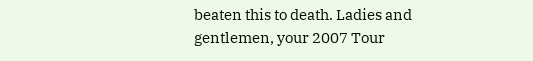beaten this to death. Ladies and gentlemen, your 2007 Tour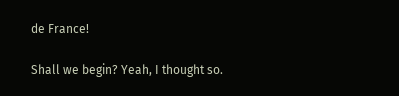de France!

Shall we begin? Yeah, I thought so.